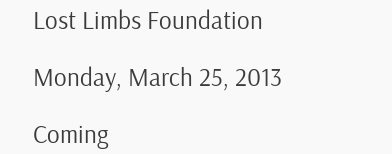Lost Limbs Foundation

Monday, March 25, 2013

Coming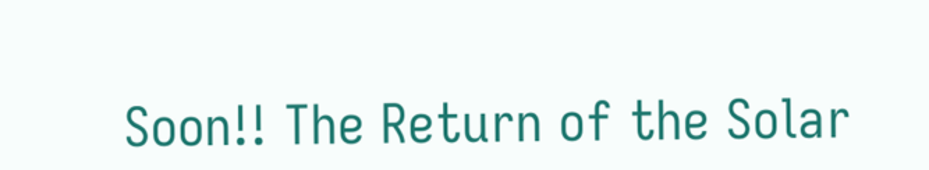Soon!! The Return of the Solar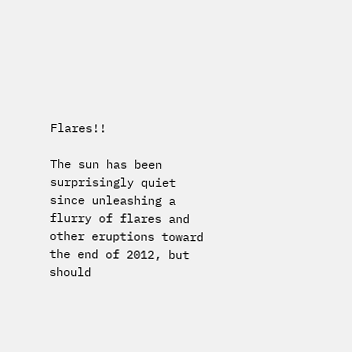Flares!!

The sun has been surprisingly quiet since unleashing a flurry of flares and other eruptions toward the end of 2012, but should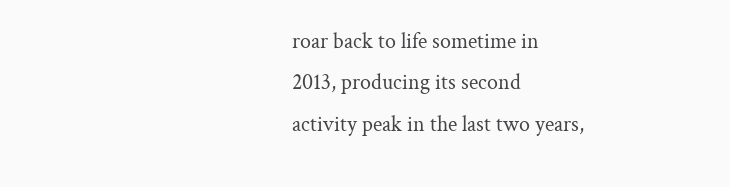roar back to life sometime in 2013, producing its second activity peak in the last two years,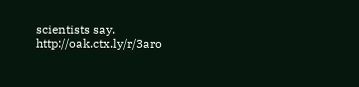scientists say. http://oak.ctx.ly/r/3aro